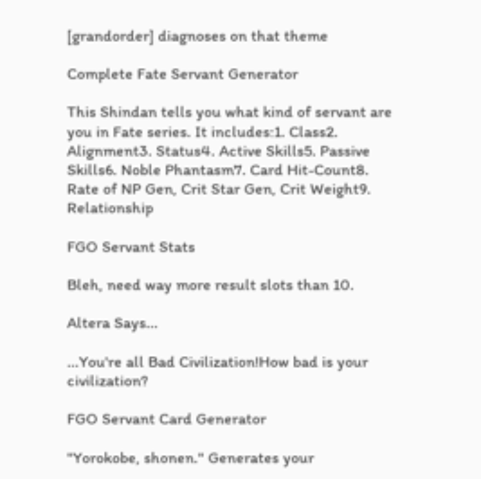[grandorder] diagnoses on that theme

Complete Fate Servant Generator

This Shindan tells you what kind of servant are you in Fate series. It includes:1. Class2. Alignment3. Status4. Active Skills5. Passive Skills6. Noble Phantasm7. Card Hit-Count8. Rate of NP Gen, Crit Star Gen, Crit Weight9. Relationship

FGO Servant Stats

Bleh, need way more result slots than 10.

Altera Says...

...You're all Bad Civilization!How bad is your civilization?

FGO Servant Card Generator

"Yorokobe, shonen." Generates your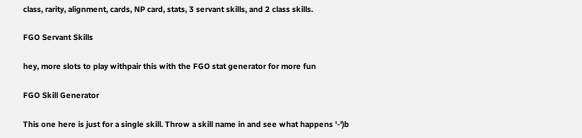class, rarity, alignment, cards, NP card, stats, 3 servant skills, and 2 class skills.

FGO Servant Skills

hey, more slots to play withpair this with the FGO stat generator for more fun

FGO Skill Generator

This one here is just for a single skill. Throw a skill name in and see what happens '-')b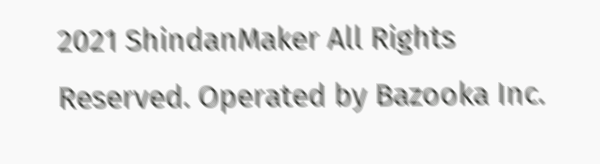2021 ShindanMaker All Rights Reserved. Operated by Bazooka Inc.